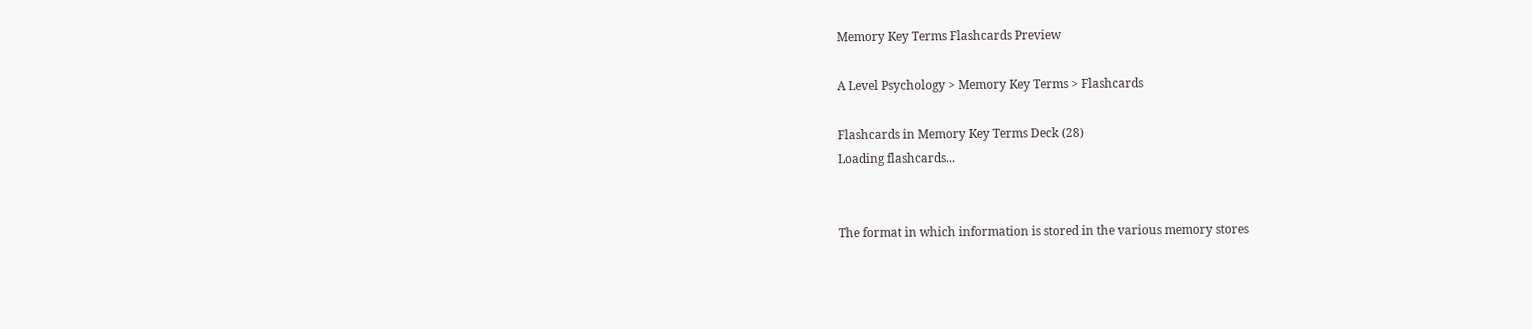Memory Key Terms Flashcards Preview

A Level Psychology > Memory Key Terms > Flashcards

Flashcards in Memory Key Terms Deck (28)
Loading flashcards...


The format in which information is stored in the various memory stores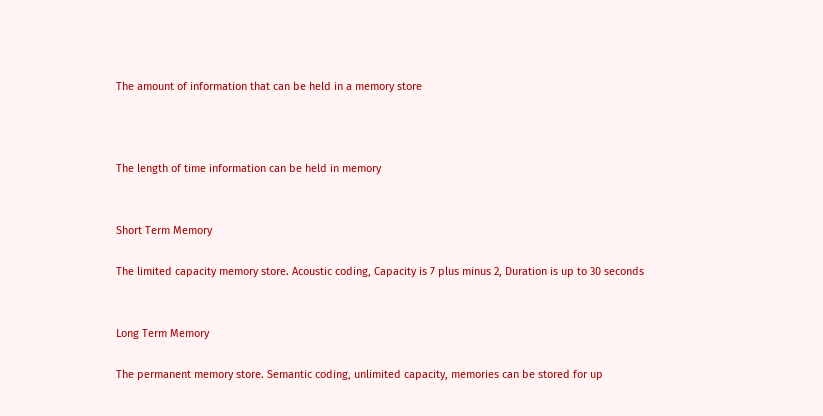The amount of information that can be held in a memory store



The length of time information can be held in memory


Short Term Memory

The limited capacity memory store. Acoustic coding, Capacity is 7 plus minus 2, Duration is up to 30 seconds


Long Term Memory

The permanent memory store. Semantic coding, unlimited capacity, memories can be stored for up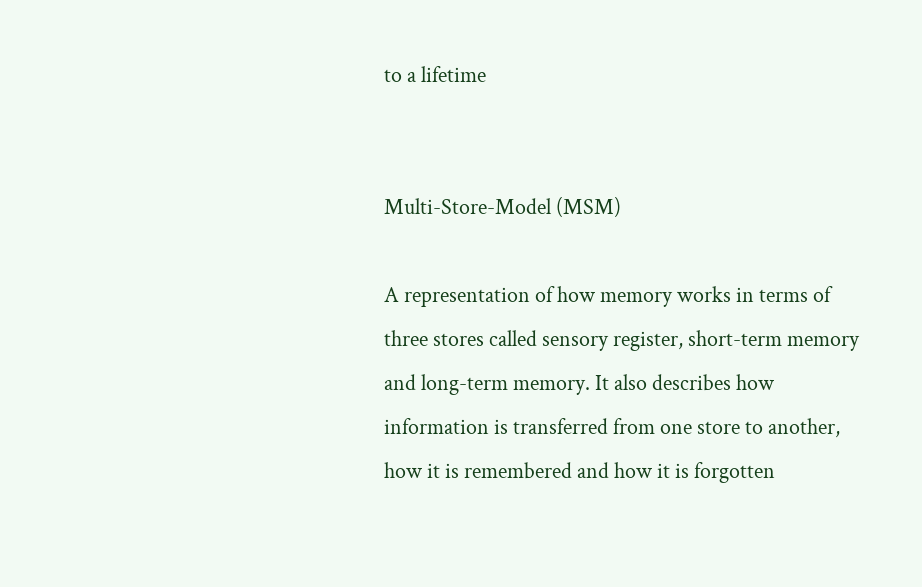to a lifetime


Multi-Store-Model (MSM)

A representation of how memory works in terms of three stores called sensory register, short-term memory and long-term memory. It also describes how information is transferred from one store to another, how it is remembered and how it is forgotten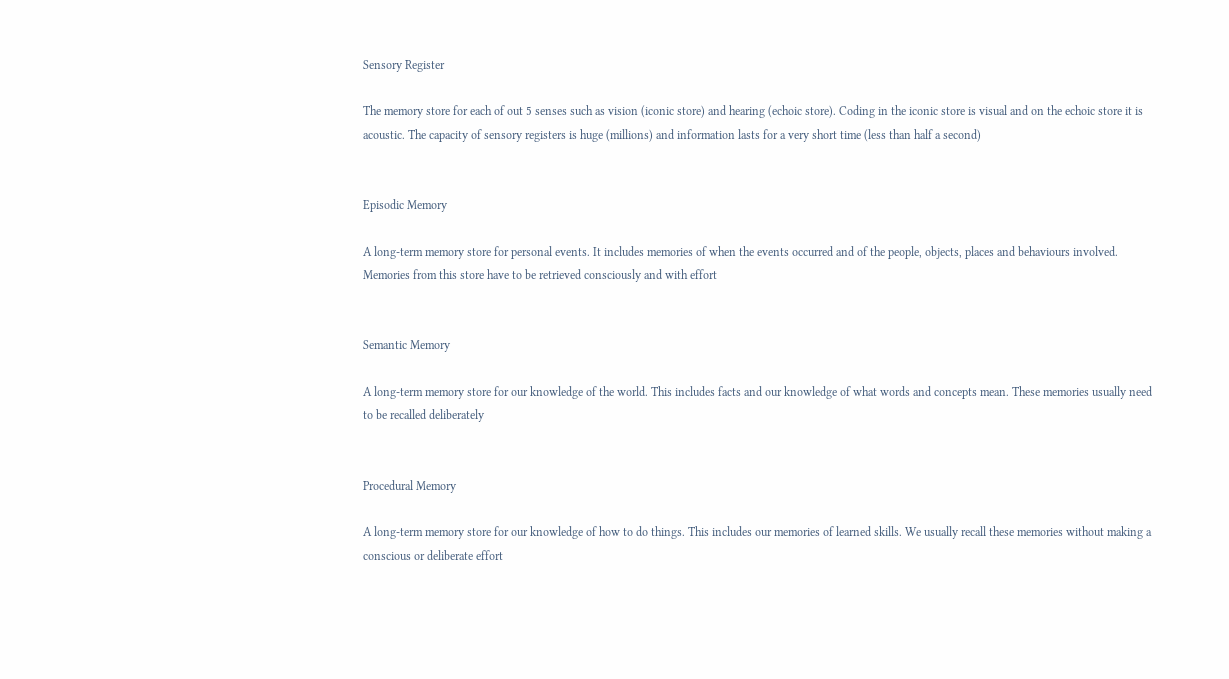Sensory Register

The memory store for each of out 5 senses such as vision (iconic store) and hearing (echoic store). Coding in the iconic store is visual and on the echoic store it is acoustic. The capacity of sensory registers is huge (millions) and information lasts for a very short time (less than half a second)


Episodic Memory

A long-term memory store for personal events. It includes memories of when the events occurred and of the people, objects, places and behaviours involved. Memories from this store have to be retrieved consciously and with effort


Semantic Memory

A long-term memory store for our knowledge of the world. This includes facts and our knowledge of what words and concepts mean. These memories usually need to be recalled deliberately


Procedural Memory

A long-term memory store for our knowledge of how to do things. This includes our memories of learned skills. We usually recall these memories without making a conscious or deliberate effort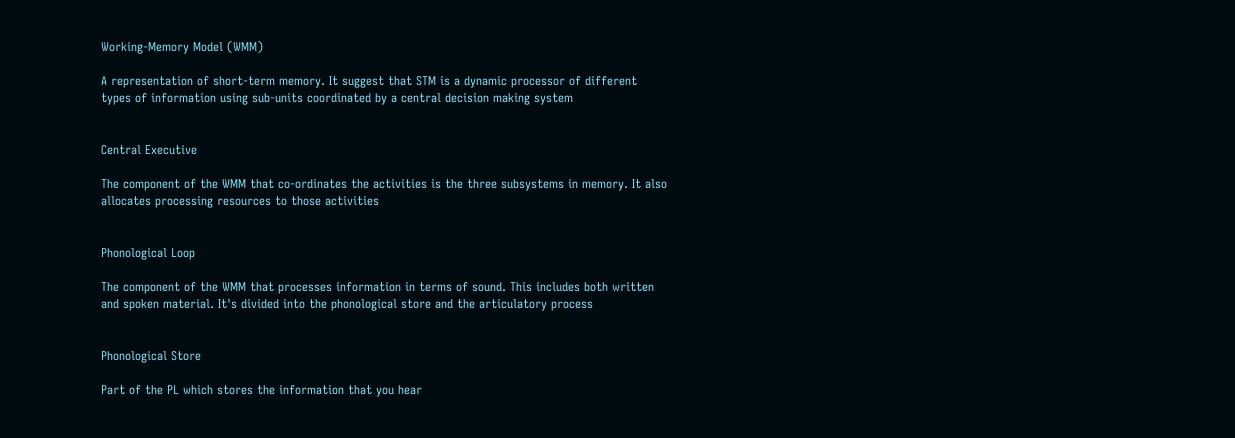Working-Memory Model (WMM)

A representation of short-term memory. It suggest that STM is a dynamic processor of different types of information using sub-units coordinated by a central decision making system


Central Executive

The component of the WMM that co-ordinates the activities is the three subsystems in memory. It also allocates processing resources to those activities


Phonological Loop

The component of the WMM that processes information in terms of sound. This includes both written and spoken material. It's divided into the phonological store and the articulatory process


Phonological Store

Part of the PL which stores the information that you hear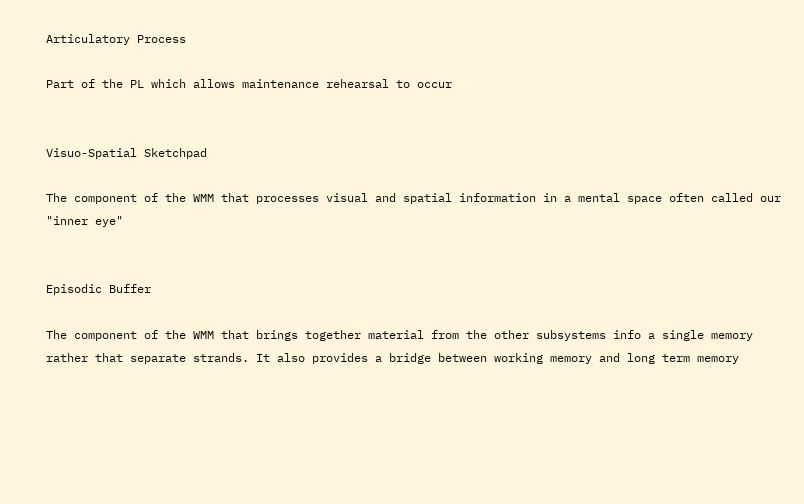Articulatory Process

Part of the PL which allows maintenance rehearsal to occur


Visuo-Spatial Sketchpad

The component of the WMM that processes visual and spatial information in a mental space often called our "inner eye"


Episodic Buffer

The component of the WMM that brings together material from the other subsystems info a single memory rather that separate strands. It also provides a bridge between working memory and long term memory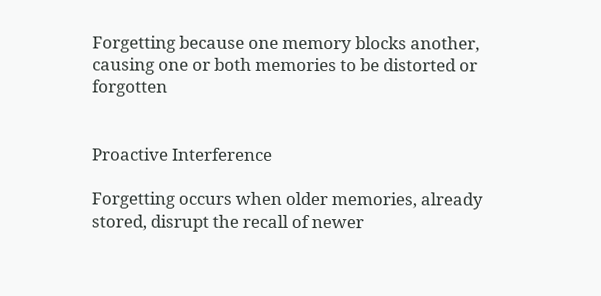Forgetting because one memory blocks another, causing one or both memories to be distorted or forgotten


Proactive Interference

Forgetting occurs when older memories, already stored, disrupt the recall of newer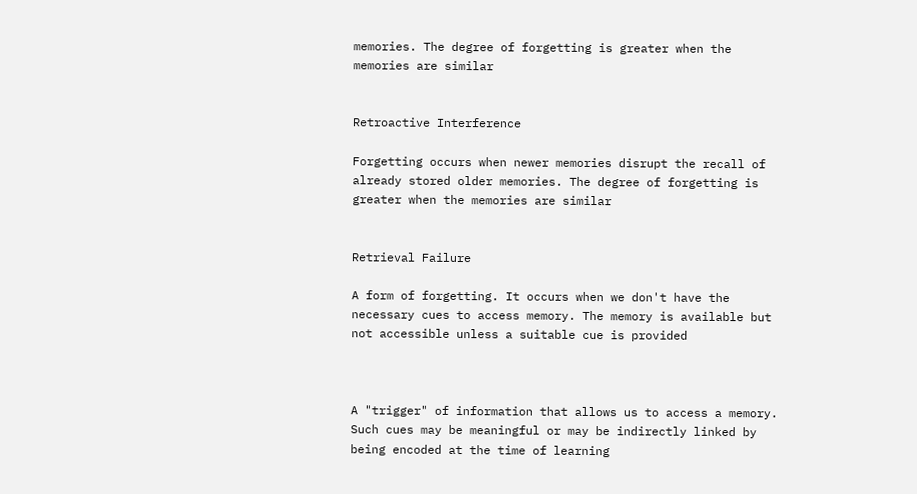memories. The degree of forgetting is greater when the memories are similar


Retroactive Interference

Forgetting occurs when newer memories disrupt the recall of already stored older memories. The degree of forgetting is greater when the memories are similar


Retrieval Failure

A form of forgetting. It occurs when we don't have the necessary cues to access memory. The memory is available but not accessible unless a suitable cue is provided



A "trigger" of information that allows us to access a memory. Such cues may be meaningful or may be indirectly linked by being encoded at the time of learning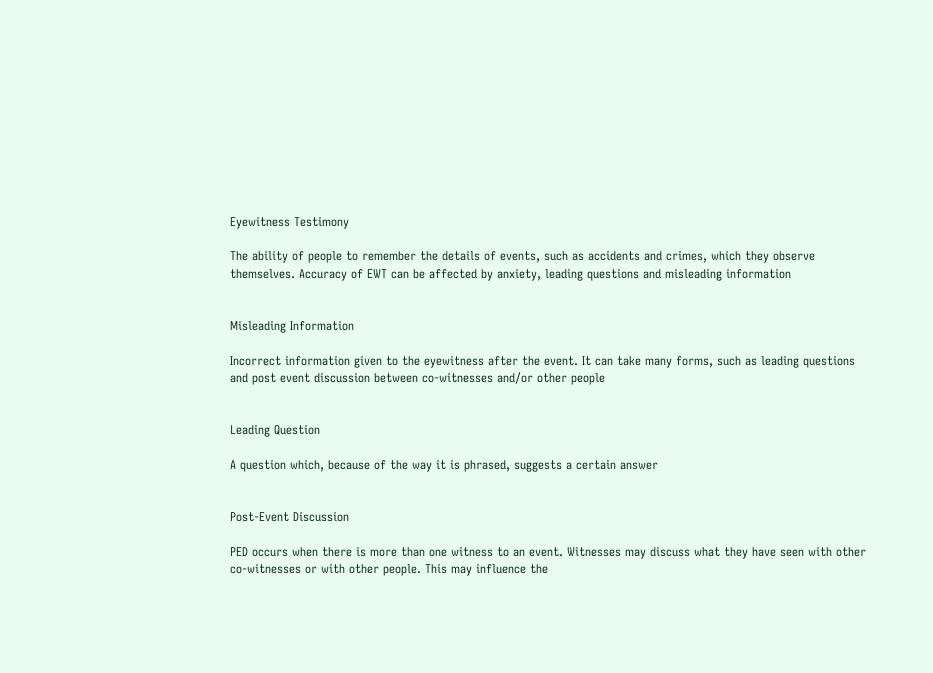Eyewitness Testimony

The ability of people to remember the details of events, such as accidents and crimes, which they observe themselves. Accuracy of EWT can be affected by anxiety, leading questions and misleading information


Misleading Information

Incorrect information given to the eyewitness after the event. It can take many forms, such as leading questions and post event discussion between co-witnesses and/or other people


Leading Question

A question which, because of the way it is phrased, suggests a certain answer


Post-Event Discussion

PED occurs when there is more than one witness to an event. Witnesses may discuss what they have seen with other co-witnesses or with other people. This may influence the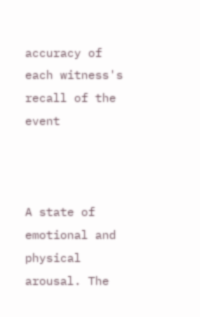accuracy of each witness's recall of the event



A state of emotional and physical arousal. The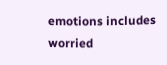emotions includes worried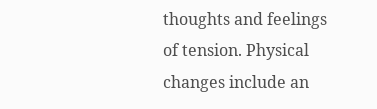thoughts and feelings of tension. Physical changes include an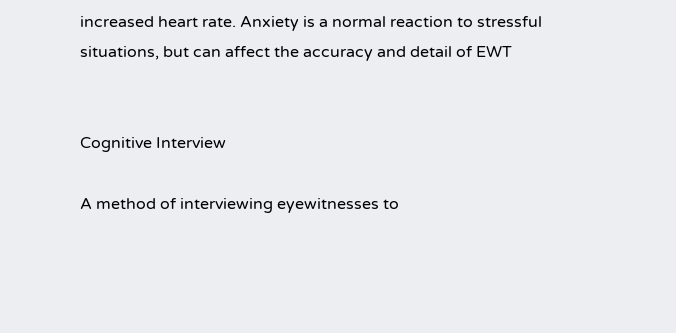increased heart rate. Anxiety is a normal reaction to stressful situations, but can affect the accuracy and detail of EWT


Cognitive Interview

A method of interviewing eyewitnesses to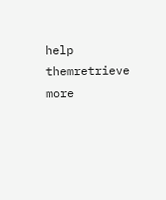help themretrieve more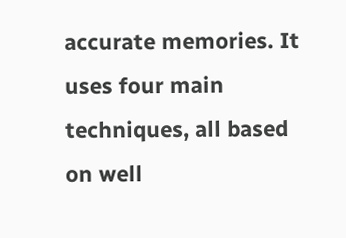accurate memories. It uses four main techniques, all based on well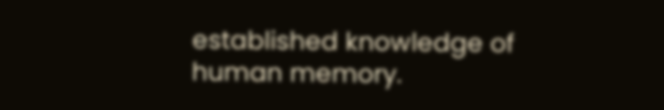established knowledge of human memory.